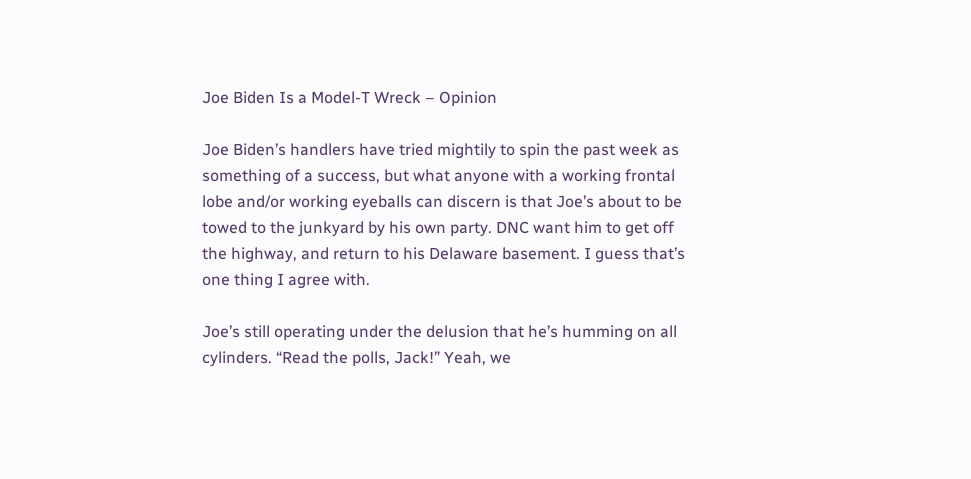Joe Biden Is a Model-T Wreck – Opinion

Joe Biden’s handlers have tried mightily to spin the past week as something of a success, but what anyone with a working frontal lobe and/or working eyeballs can discern is that Joe’s about to be towed to the junkyard by his own party. DNC want him to get off the highway, and return to his Delaware basement. I guess that’s one thing I agree with.

Joe’s still operating under the delusion that he’s humming on all cylinders. “Read the polls, Jack!” Yeah, we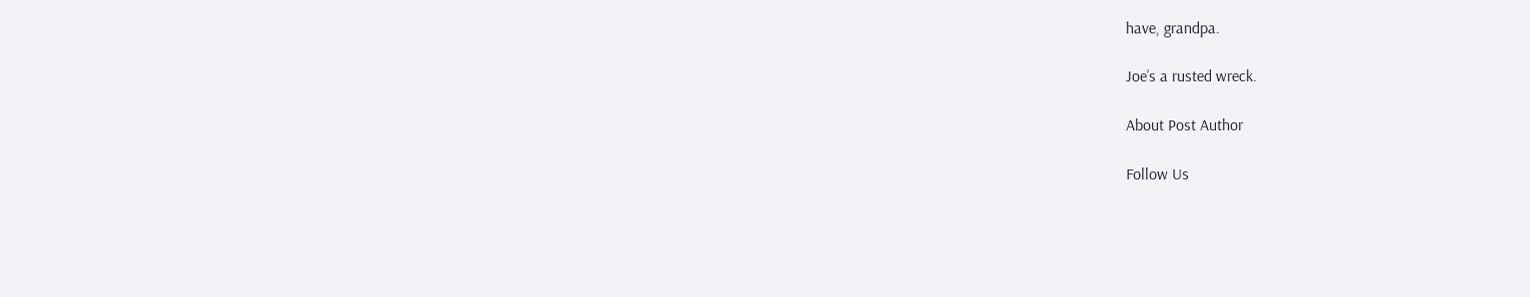have, grandpa.

Joe’s a rusted wreck.

About Post Author

Follow Us